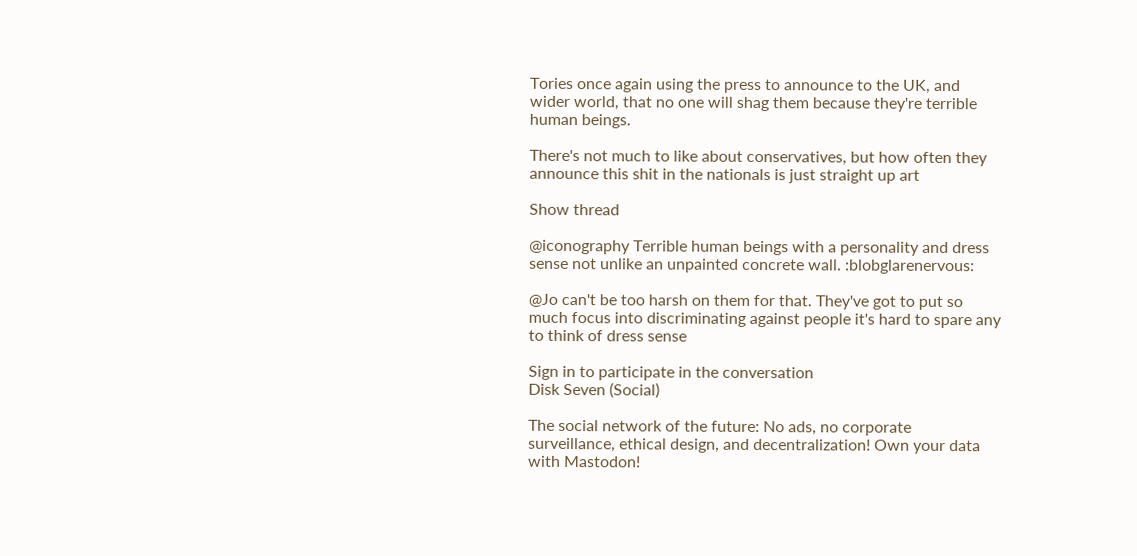Tories once again using the press to announce to the UK, and wider world, that no one will shag them because they're terrible human beings.

There's not much to like about conservatives, but how often they announce this shit in the nationals is just straight up art

Show thread

@iconography Terrible human beings with a personality and dress sense not unlike an unpainted concrete wall. :blobglarenervous:

@Jo can't be too harsh on them for that. They've got to put so much focus into discriminating against people it's hard to spare any to think of dress sense

Sign in to participate in the conversation
Disk Seven (Social)

The social network of the future: No ads, no corporate surveillance, ethical design, and decentralization! Own your data with Mastodon!